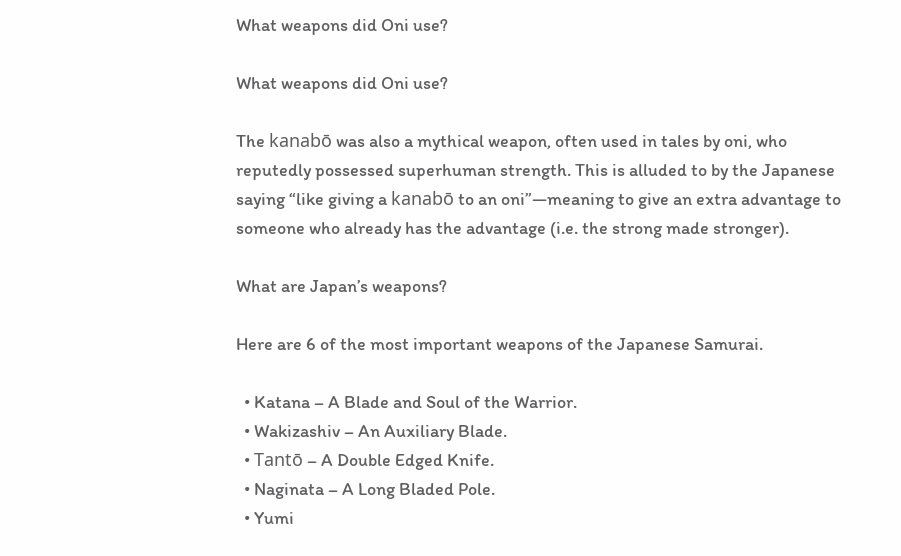What weapons did Oni use?

What weapons did Oni use?

The kanabō was also a mythical weapon, often used in tales by oni, who reputedly possessed superhuman strength. This is alluded to by the Japanese saying “like giving a kanabō to an oni”—meaning to give an extra advantage to someone who already has the advantage (i.e. the strong made stronger).

What are Japan’s weapons?

Here are 6 of the most important weapons of the Japanese Samurai.

  • Katana – A Blade and Soul of the Warrior.
  • Wakizashiv – An Auxiliary Blade.
  • Tantō – A Double Edged Knife.
  • Naginata – A Long Bladed Pole.
  • Yumi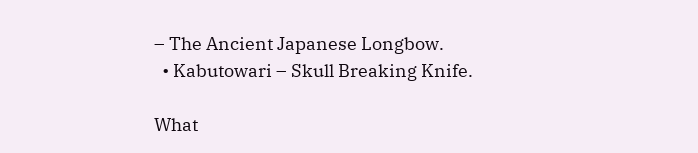– The Ancient Japanese Longbow.
  • Kabutowari – Skull Breaking Knife.

What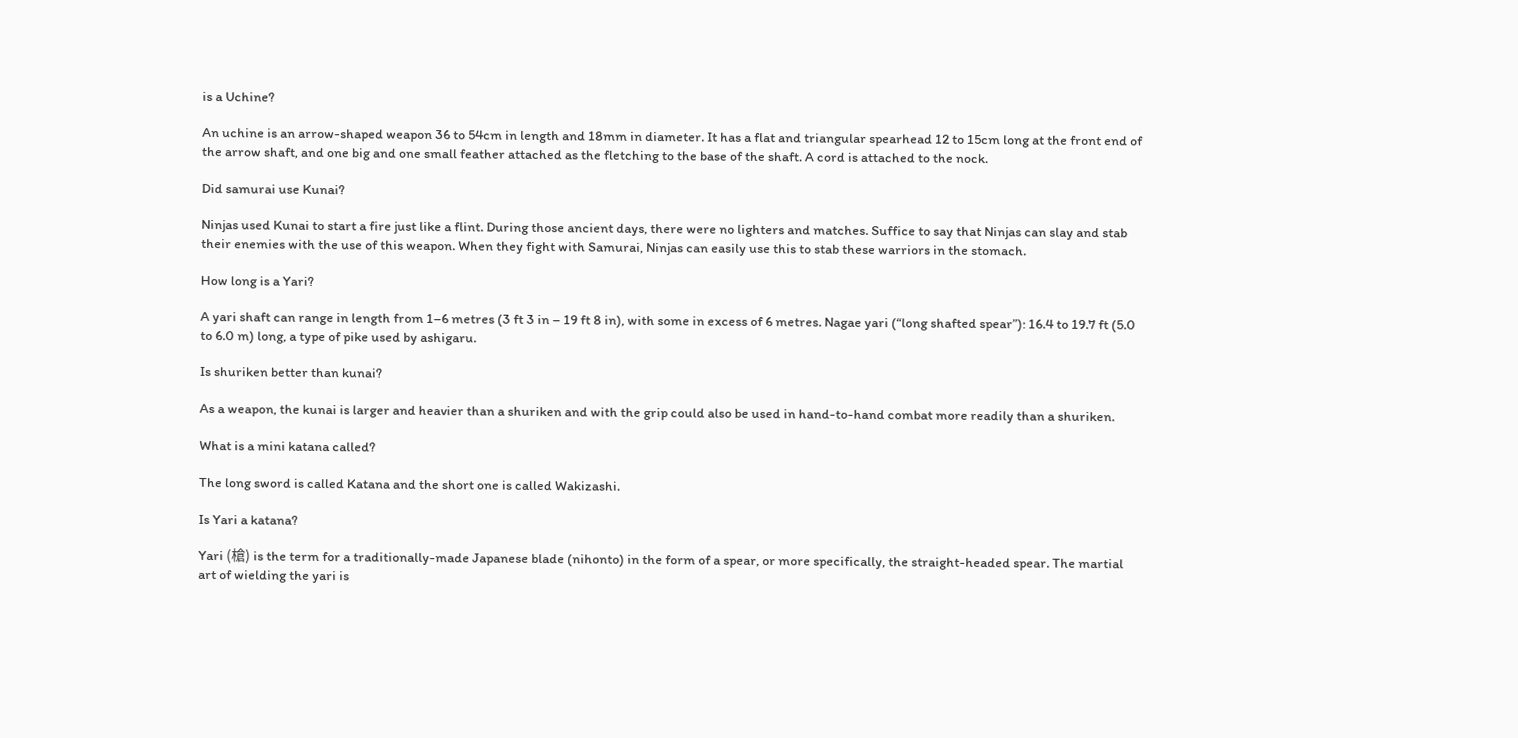is a Uchine?

An uchine is an arrow-shaped weapon 36 to 54cm in length and 18mm in diameter. It has a flat and triangular spearhead 12 to 15cm long at the front end of the arrow shaft, and one big and one small feather attached as the fletching to the base of the shaft. A cord is attached to the nock.

Did samurai use Kunai?

Ninjas used Kunai to start a fire just like a flint. During those ancient days, there were no lighters and matches. Suffice to say that Ninjas can slay and stab their enemies with the use of this weapon. When they fight with Samurai, Ninjas can easily use this to stab these warriors in the stomach.

How long is a Yari?

A yari shaft can range in length from 1–6 metres (3 ft 3 in – 19 ft 8 in), with some in excess of 6 metres. Nagae yari (“long shafted spear”): 16.4 to 19.7 ft (5.0 to 6.0 m) long, a type of pike used by ashigaru.

Is shuriken better than kunai?

As a weapon, the kunai is larger and heavier than a shuriken and with the grip could also be used in hand-to-hand combat more readily than a shuriken.

What is a mini katana called?

The long sword is called Katana and the short one is called Wakizashi.

Is Yari a katana?

Yari (槍) is the term for a traditionally-made Japanese blade (nihonto) in the form of a spear, or more specifically, the straight-headed spear. The martial art of wielding the yari is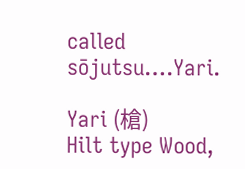called sōjutsu….Yari.

Yari (槍)
Hilt type Wood,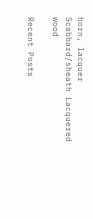horn, lacquer
Scabbard/sheath Lacquered wood

Recent Posts